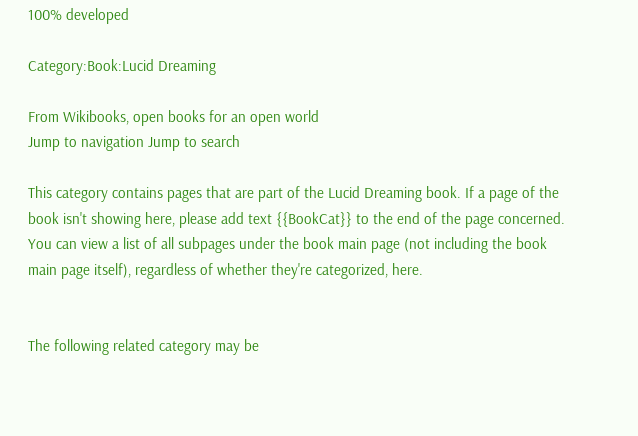100% developed

Category:Book:Lucid Dreaming

From Wikibooks, open books for an open world
Jump to navigation Jump to search

This category contains pages that are part of the Lucid Dreaming book. If a page of the book isn't showing here, please add text {{BookCat}} to the end of the page concerned. You can view a list of all subpages under the book main page (not including the book main page itself), regardless of whether they're categorized, here.


The following related category may be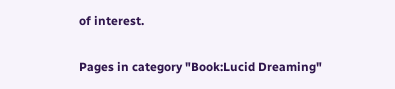of interest.

Pages in category "Book:Lucid Dreaming"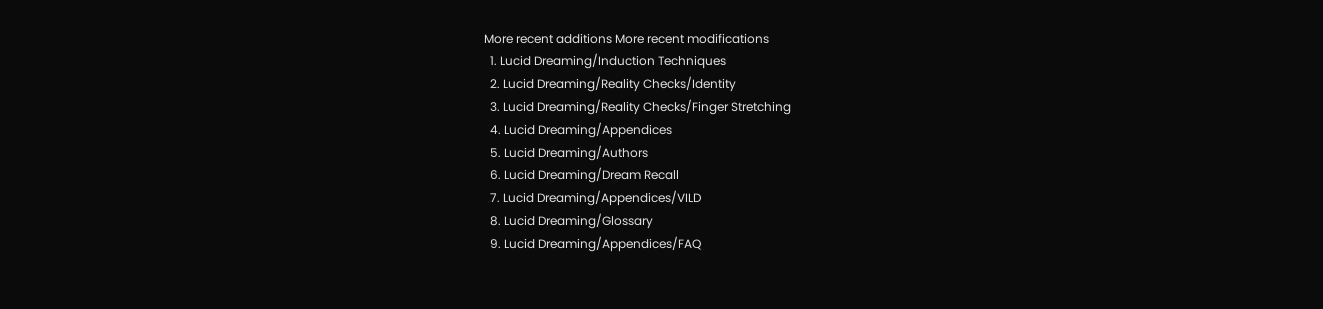More recent additions More recent modifications
  1. Lucid Dreaming/Induction Techniques
  2. Lucid Dreaming/Reality Checks/Identity
  3. Lucid Dreaming/Reality Checks/Finger Stretching
  4. Lucid Dreaming/Appendices
  5. Lucid Dreaming/Authors
  6. Lucid Dreaming/Dream Recall
  7. Lucid Dreaming/Appendices/VILD
  8. Lucid Dreaming/Glossary
  9. Lucid Dreaming/Appendices/FAQ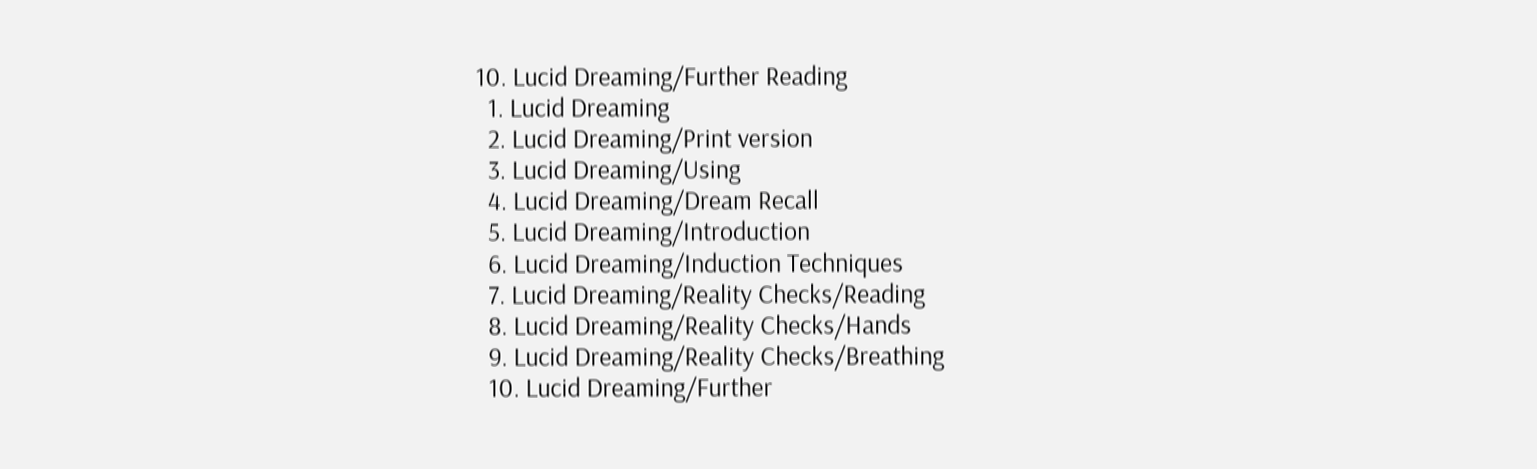10. Lucid Dreaming/Further Reading
  1. Lucid Dreaming
  2. Lucid Dreaming/Print version
  3. Lucid Dreaming/Using
  4. Lucid Dreaming/Dream Recall
  5. Lucid Dreaming/Introduction
  6. Lucid Dreaming/Induction Techniques
  7. Lucid Dreaming/Reality Checks/Reading
  8. Lucid Dreaming/Reality Checks/Hands
  9. Lucid Dreaming/Reality Checks/Breathing
  10. Lucid Dreaming/Further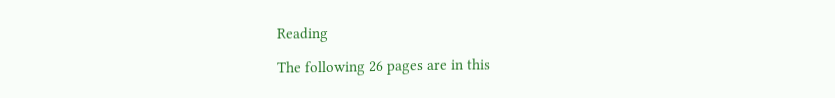Reading

The following 26 pages are in this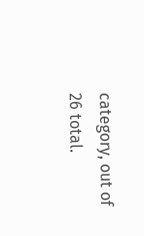category, out of 26 total.